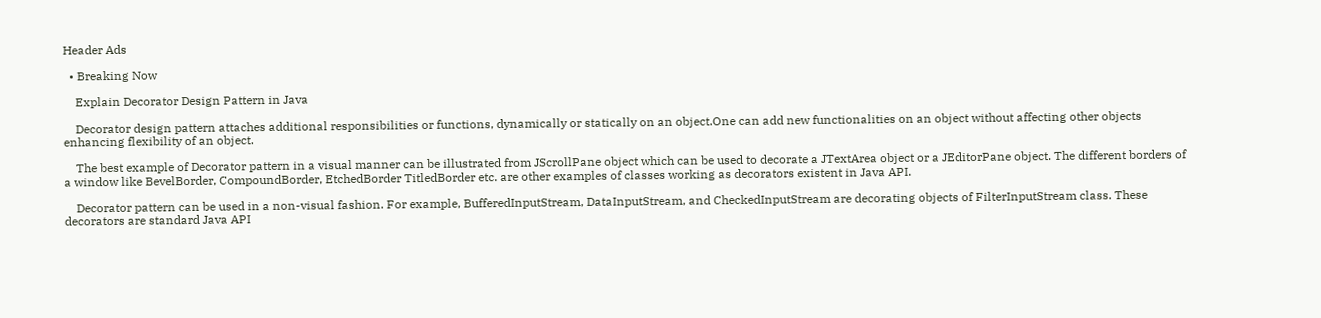Header Ads

  • Breaking Now

    Explain Decorator Design Pattern in Java

    Decorator design pattern attaches additional responsibilities or functions, dynamically or statically on an object.One can add new functionalities on an object without affecting other objects enhancing flexibility of an object.

    The best example of Decorator pattern in a visual manner can be illustrated from JScrollPane object which can be used to decorate a JTextArea object or a JEditorPane object. The different borders of a window like BevelBorder, CompoundBorder, EtchedBorder TitledBorder etc. are other examples of classes working as decorators existent in Java API.

    Decorator pattern can be used in a non-visual fashion. For example, BufferedInputStream, DataInputStream, and CheckedInputStream are decorating objects of FilterInputStream class. These decorators are standard Java API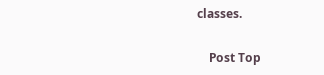classes.

    Post Top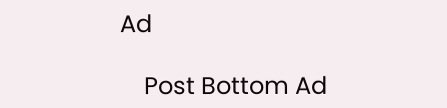Ad

    Post Bottom Ad